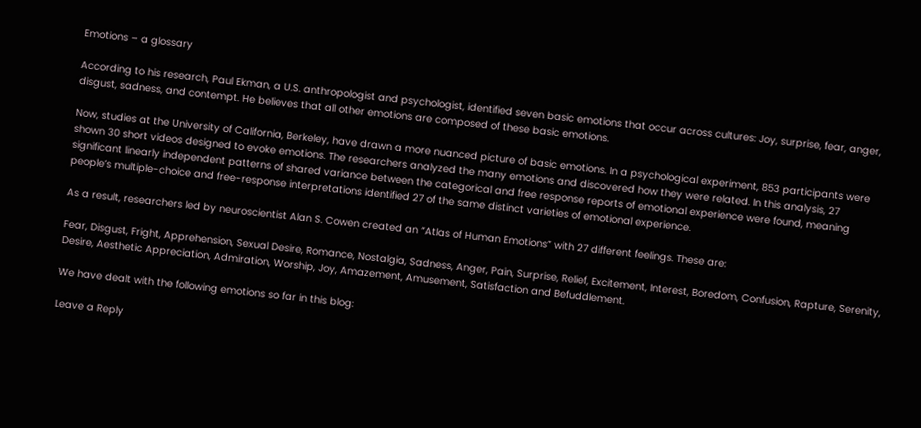Emotions – a glossary

According to his research, Paul Ekman, a U.S. anthropologist and psychologist, identified seven basic emotions that occur across cultures: Joy, surprise, fear, anger, disgust, sadness, and contempt. He believes that all other emotions are composed of these basic emotions.

Now, studies at the University of California, Berkeley, have drawn a more nuanced picture of basic emotions. In a psychological experiment, 853 participants were shown 30 short videos designed to evoke emotions. The researchers analyzed the many emotions and discovered how they were related. In this analysis, 27 significant linearly independent patterns of shared variance between the categorical and free response reports of emotional experience were found, meaning people’s multiple-choice and free-response interpretations identified 27 of the same distinct varieties of emotional experience.

As a result, researchers led by neuroscientist Alan S. Cowen created an “Atlas of Human Emotions” with 27 different feelings. These are:

Fear, Disgust, Fright, Apprehension, Sexual Desire, Romance, Nostalgia, Sadness, Anger, Pain, Surprise, Relief, Excitement, Interest, Boredom, Confusion, Rapture, Serenity, Desire, Aesthetic Appreciation, Admiration, Worship, Joy, Amazement, Amusement, Satisfaction and Befuddlement.

We have dealt with the following emotions so far in this blog:

Leave a Reply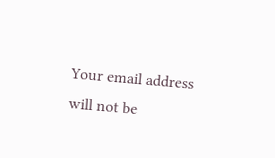Your email address will not be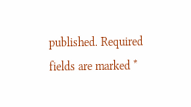published. Required fields are marked *